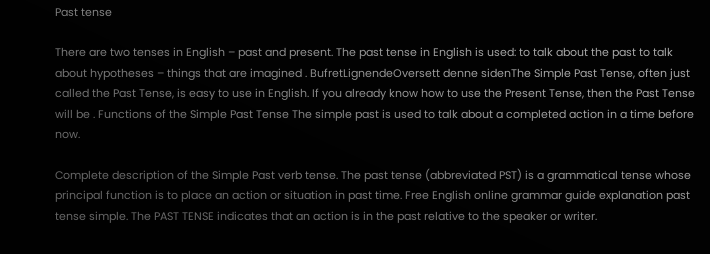Past tense

There are two tenses in English – past and present. The past tense in English is used: to talk about the past to talk about hypotheses – things that are imagined . BufretLignendeOversett denne sidenThe Simple Past Tense, often just called the Past Tense, is easy to use in English. If you already know how to use the Present Tense, then the Past Tense will be . Functions of the Simple Past Tense The simple past is used to talk about a completed action in a time before now.

Complete description of the Simple Past verb tense. The past tense (abbreviated PST) is a grammatical tense whose principal function is to place an action or situation in past time. Free English online grammar guide explanation past tense simple. The PAST TENSE indicates that an action is in the past relative to the speaker or writer.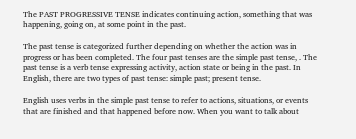The PAST PROGRESSIVE TENSE indicates continuing action, something that was happening, going on, at some point in the past.

The past tense is categorized further depending on whether the action was in progress or has been completed. The four past tenses are the simple past tense, . The past tense is a verb tense expressing activity, action state or being in the past. In English, there are two types of past tense: simple past; present tense.

English uses verbs in the simple past tense to refer to actions, situations, or events that are finished and that happened before now. When you want to talk about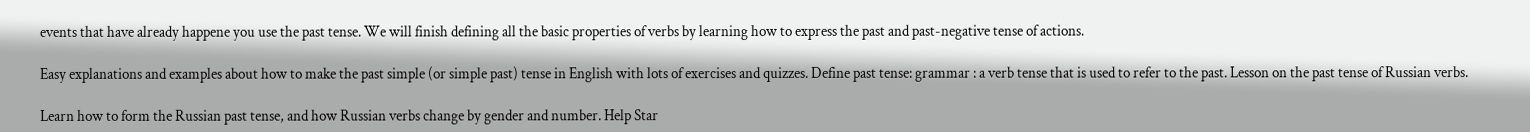events that have already happene you use the past tense. We will finish defining all the basic properties of verbs by learning how to express the past and past-negative tense of actions.

Easy explanations and examples about how to make the past simple (or simple past) tense in English with lots of exercises and quizzes. Define past tense: grammar : a verb tense that is used to refer to the past. Lesson on the past tense of Russian verbs.

Learn how to form the Russian past tense, and how Russian verbs change by gender and number. Help Star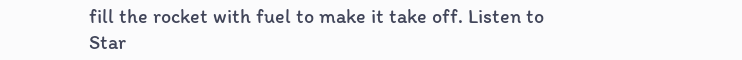fill the rocket with fuel to make it take off. Listen to Star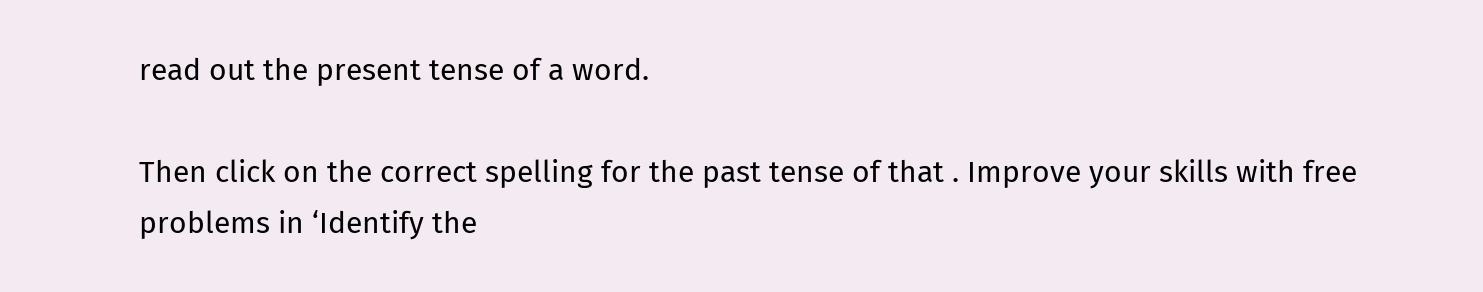read out the present tense of a word.

Then click on the correct spelling for the past tense of that . Improve your skills with free problems in ‘Identify the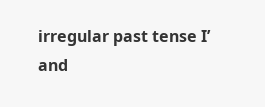irregular past tense I’ and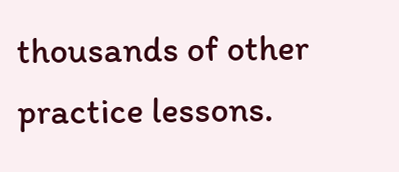thousands of other practice lessons.